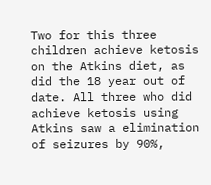Two for this three children achieve ketosis on the Atkins diet, as did the 18 year out of date. All three who did achieve ketosis using Atkins saw a elimination of seizures by 90%,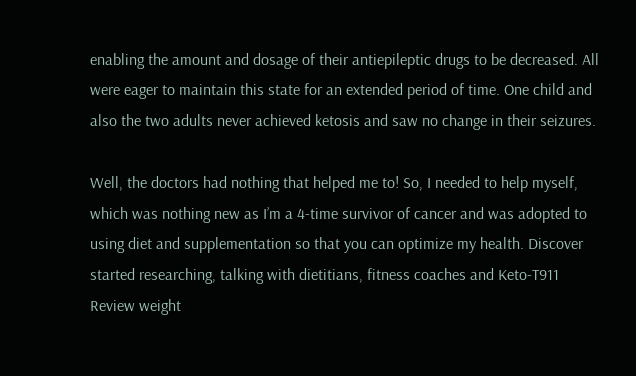enabling the amount and dosage of their antiepileptic drugs to be decreased. All were eager to maintain this state for an extended period of time. One child and also the two adults never achieved ketosis and saw no change in their seizures.

Well, the doctors had nothing that helped me to! So, I needed to help myself, which was nothing new as I’m a 4-time survivor of cancer and was adopted to using diet and supplementation so that you can optimize my health. Discover started researching, talking with dietitians, fitness coaches and Keto-T911 Review weight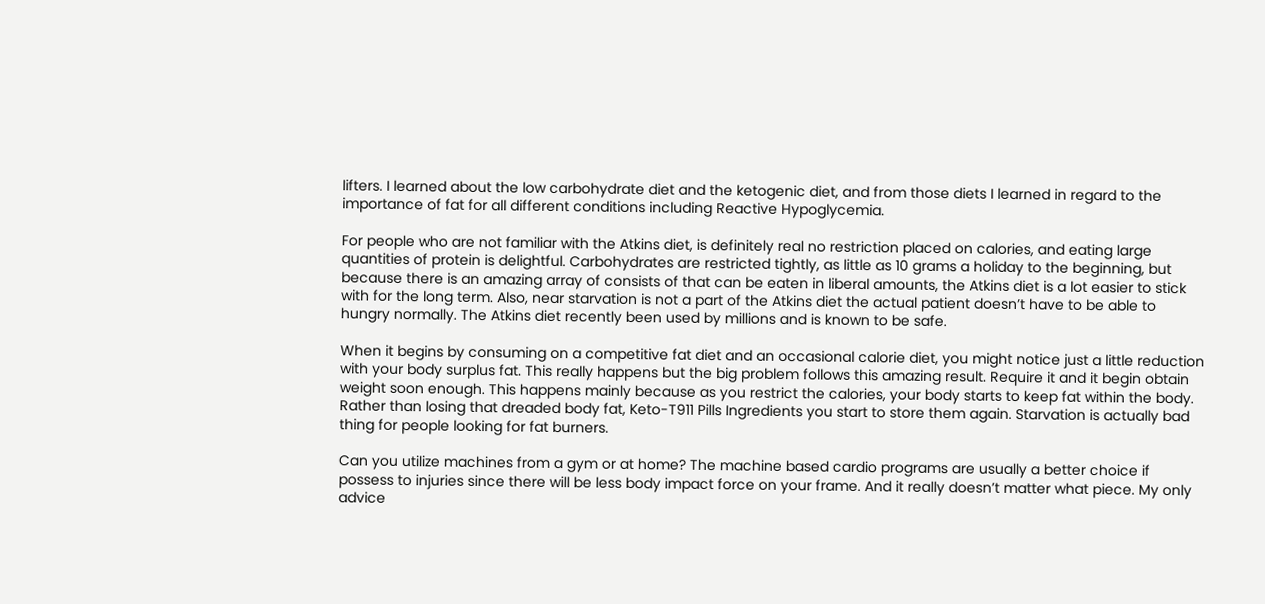lifters. I learned about the low carbohydrate diet and the ketogenic diet, and from those diets I learned in regard to the importance of fat for all different conditions including Reactive Hypoglycemia.

For people who are not familiar with the Atkins diet, is definitely real no restriction placed on calories, and eating large quantities of protein is delightful. Carbohydrates are restricted tightly, as little as 10 grams a holiday to the beginning, but because there is an amazing array of consists of that can be eaten in liberal amounts, the Atkins diet is a lot easier to stick with for the long term. Also, near starvation is not a part of the Atkins diet the actual patient doesn’t have to be able to hungry normally. The Atkins diet recently been used by millions and is known to be safe.

When it begins by consuming on a competitive fat diet and an occasional calorie diet, you might notice just a little reduction with your body surplus fat. This really happens but the big problem follows this amazing result. Require it and it begin obtain weight soon enough. This happens mainly because as you restrict the calories, your body starts to keep fat within the body. Rather than losing that dreaded body fat, Keto-T911 Pills Ingredients you start to store them again. Starvation is actually bad thing for people looking for fat burners.

Can you utilize machines from a gym or at home? The machine based cardio programs are usually a better choice if possess to injuries since there will be less body impact force on your frame. And it really doesn’t matter what piece. My only advice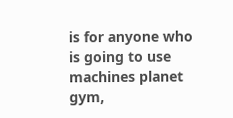is for anyone who is going to use machines planet gym,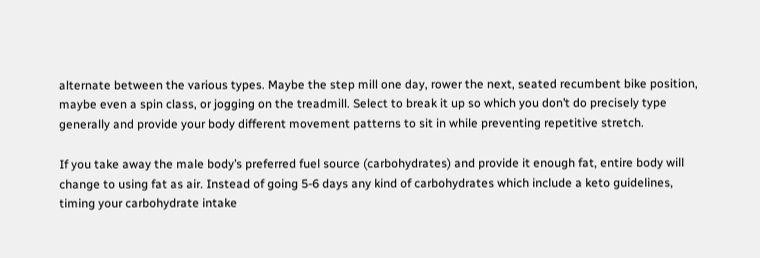alternate between the various types. Maybe the step mill one day, rower the next, seated recumbent bike position, maybe even a spin class, or jogging on the treadmill. Select to break it up so which you don’t do precisely type generally and provide your body different movement patterns to sit in while preventing repetitive stretch.

If you take away the male body’s preferred fuel source (carbohydrates) and provide it enough fat, entire body will change to using fat as air. Instead of going 5-6 days any kind of carbohydrates which include a keto guidelines, timing your carbohydrate intake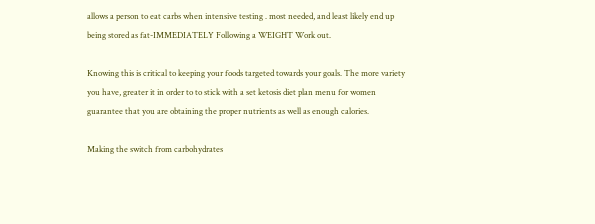allows a person to eat carbs when intensive testing . most needed, and least likely end up being stored as fat-IMMEDIATELY Following a WEIGHT Work out.

Knowing this is critical to keeping your foods targeted towards your goals. The more variety you have, greater it in order to to stick with a set ketosis diet plan menu for women guarantee that you are obtaining the proper nutrients as well as enough calories.

Making the switch from carbohydrates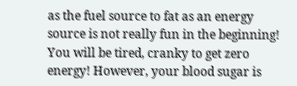as the fuel source to fat as an energy source is not really fun in the beginning! You will be tired, cranky to get zero energy! However, your blood sugar is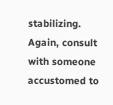stabilizing. Again, consult with someone accustomed to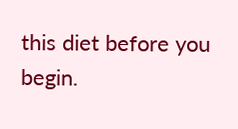this diet before you begin.